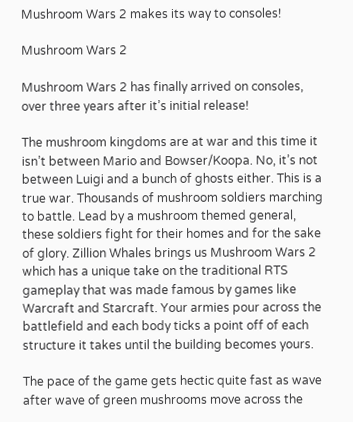Mushroom Wars 2 makes its way to consoles!

Mushroom Wars 2

Mushroom Wars 2 has finally arrived on consoles, over three years after it’s initial release!

The mushroom kingdoms are at war and this time it isn’t between Mario and Bowser/Koopa. No, it’s not between Luigi and a bunch of ghosts either. This is a true war. Thousands of mushroom soldiers marching to battle. Lead by a mushroom themed general, these soldiers fight for their homes and for the sake of glory. Zillion Whales brings us Mushroom Wars 2 which has a unique take on the traditional RTS gameplay that was made famous by games like Warcraft and Starcraft. Your armies pour across the battlefield and each body ticks a point off of each structure it takes until the building becomes yours.

The pace of the game gets hectic quite fast as wave after wave of green mushrooms move across the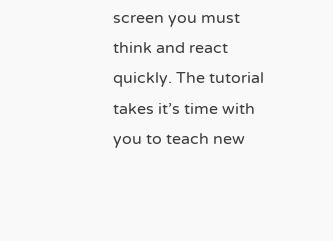screen you must think and react quickly. The tutorial takes it’s time with you to teach new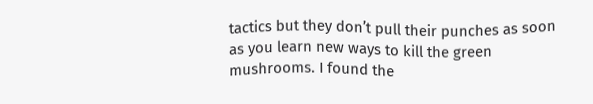tactics but they don’t pull their punches as soon as you learn new ways to kill the green mushrooms. I found the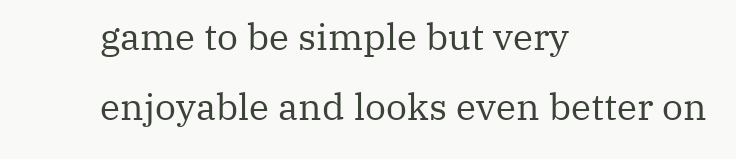game to be simple but very enjoyable and looks even better on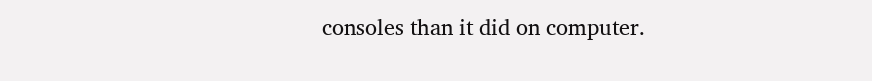consoles than it did on computer.